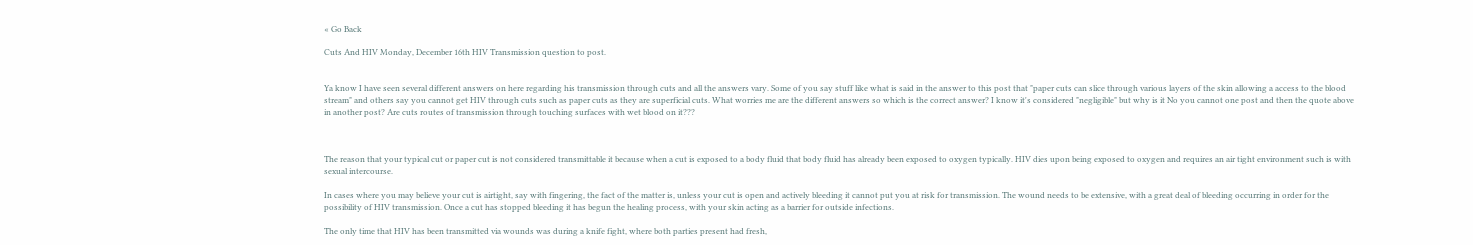« Go Back

Cuts And HIV Monday, December 16th HIV Transmission question to post.


Ya know I have seen several different answers on here regarding his transmission through cuts and all the answers vary. Some of you say stuff like what is said in the answer to this post that "paper cuts can slice through various layers of the skin allowing a access to the blood stream" and others say you cannot get HIV through cuts such as paper cuts as they are superficial cuts. What worries me are the different answers so which is the correct answer? I know it's considered "negligible" but why is it No you cannot one post and then the quote above in another post? Are cuts routes of transmission through touching surfaces with wet blood on it???



The reason that your typical cut or paper cut is not considered transmittable it because when a cut is exposed to a body fluid that body fluid has already been exposed to oxygen typically. HIV dies upon being exposed to oxygen and requires an air tight environment such is with sexual intercourse.

In cases where you may believe your cut is airtight, say with fingering, the fact of the matter is, unless your cut is open and actively bleeding it cannot put you at risk for transmission. The wound needs to be extensive, with a great deal of bleeding occurring in order for the possibility of HIV transmission. Once a cut has stopped bleeding it has begun the healing process, with your skin acting as a barrier for outside infections.

The only time that HIV has been transmitted via wounds was during a knife fight, where both parties present had fresh,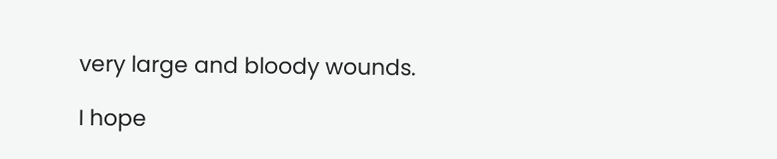very large and bloody wounds.

I hope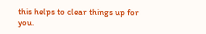this helps to clear things up for you.